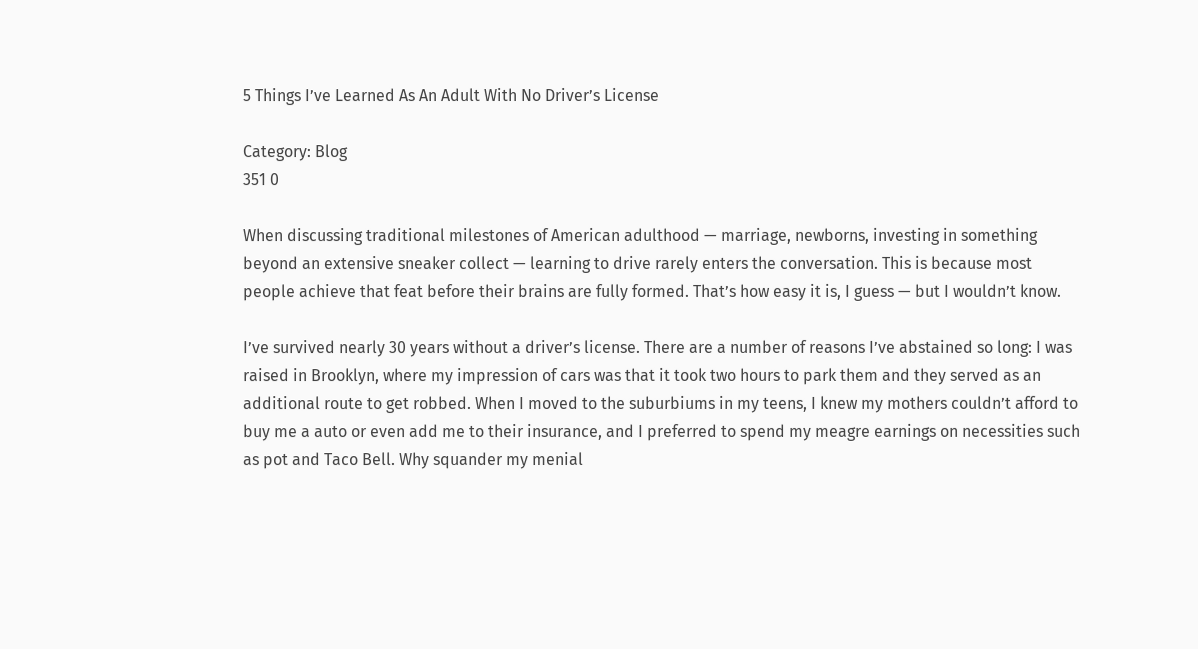5 Things I’ve Learned As An Adult With No Driver’s License

Category: Blog
351 0

When discussing traditional milestones of American adulthood — marriage, newborns, investing in something beyond an extensive sneaker collect — learning to drive rarely enters the conversation. This is because most people achieve that feat before their brains are fully formed. That’s how easy it is, I guess — but I wouldn’t know.

I’ve survived nearly 30 years without a driver’s license. There are a number of reasons I’ve abstained so long: I was raised in Brooklyn, where my impression of cars was that it took two hours to park them and they served as an additional route to get robbed. When I moved to the suburbiums in my teens, I knew my mothers couldn’t afford to buy me a auto or even add me to their insurance, and I preferred to spend my meagre earnings on necessities such as pot and Taco Bell. Why squander my menial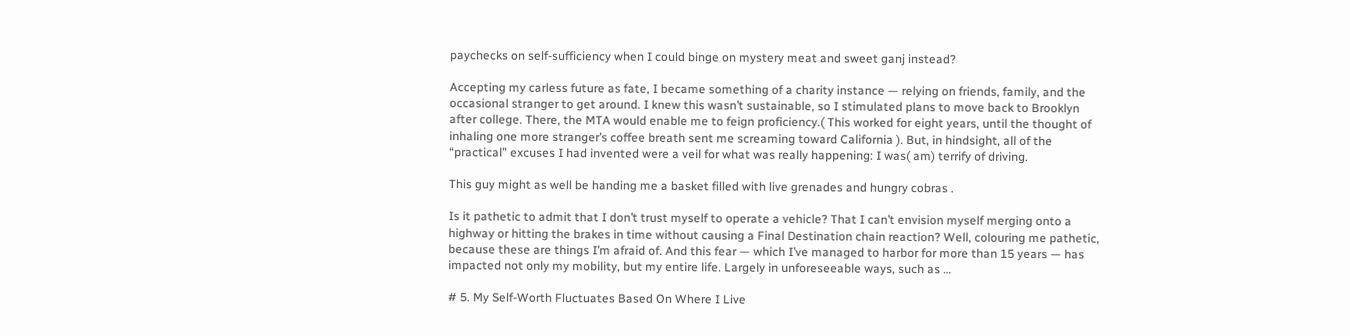paychecks on self-sufficiency when I could binge on mystery meat and sweet ganj instead?

Accepting my carless future as fate, I became something of a charity instance — relying on friends, family, and the occasional stranger to get around. I knew this wasn’t sustainable, so I stimulated plans to move back to Brooklyn after college. There, the MTA would enable me to feign proficiency.( This worked for eight years, until the thought of inhaling one more stranger’s coffee breath sent me screaming toward California ). But, in hindsight, all of the “practical” excuses I had invented were a veil for what was really happening: I was( am) terrify of driving.

This guy might as well be handing me a basket filled with live grenades and hungry cobras .

Is it pathetic to admit that I don’t trust myself to operate a vehicle? That I can’t envision myself merging onto a highway or hitting the brakes in time without causing a Final Destination chain reaction? Well, colouring me pathetic, because these are things I’m afraid of. And this fear — which I’ve managed to harbor for more than 15 years — has impacted not only my mobility, but my entire life. Largely in unforeseeable ways, such as …

# 5. My Self-Worth Fluctuates Based On Where I Live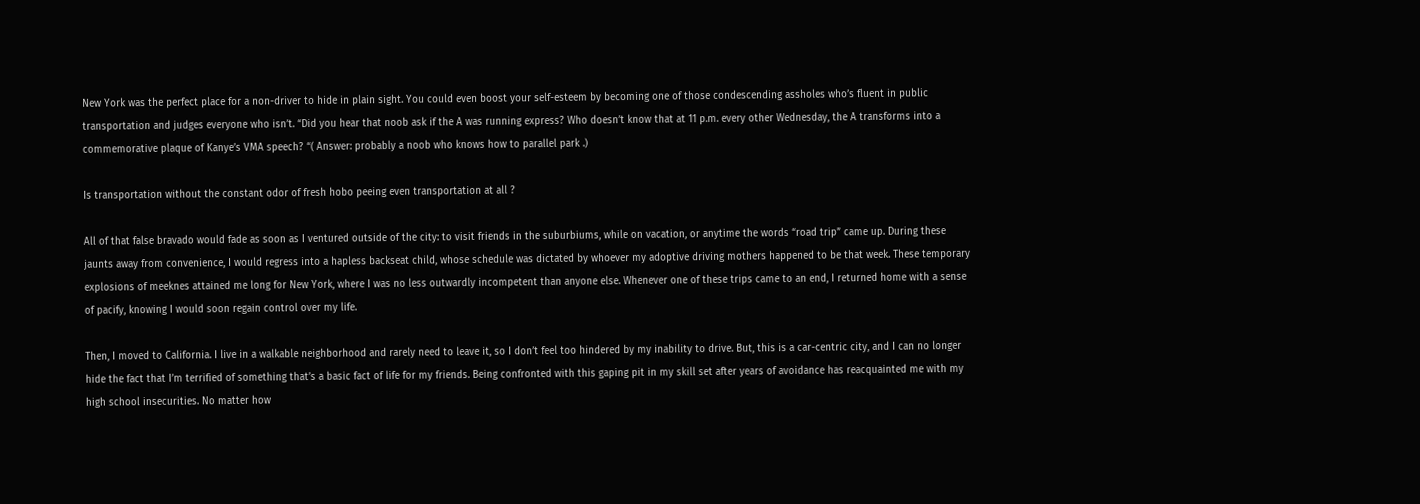New York was the perfect place for a non-driver to hide in plain sight. You could even boost your self-esteem by becoming one of those condescending assholes who’s fluent in public transportation and judges everyone who isn’t. “Did you hear that noob ask if the A was running express? Who doesn’t know that at 11 p.m. every other Wednesday, the A transforms into a commemorative plaque of Kanye’s VMA speech? “( Answer: probably a noob who knows how to parallel park .)

Is transportation without the constant odor of fresh hobo peeing even transportation at all ?

All of that false bravado would fade as soon as I ventured outside of the city: to visit friends in the suburbiums, while on vacation, or anytime the words “road trip” came up. During these jaunts away from convenience, I would regress into a hapless backseat child, whose schedule was dictated by whoever my adoptive driving mothers happened to be that week. These temporary explosions of meeknes attained me long for New York, where I was no less outwardly incompetent than anyone else. Whenever one of these trips came to an end, I returned home with a sense of pacify, knowing I would soon regain control over my life.

Then, I moved to California. I live in a walkable neighborhood and rarely need to leave it, so I don’t feel too hindered by my inability to drive. But, this is a car-centric city, and I can no longer hide the fact that I’m terrified of something that’s a basic fact of life for my friends. Being confronted with this gaping pit in my skill set after years of avoidance has reacquainted me with my high school insecurities. No matter how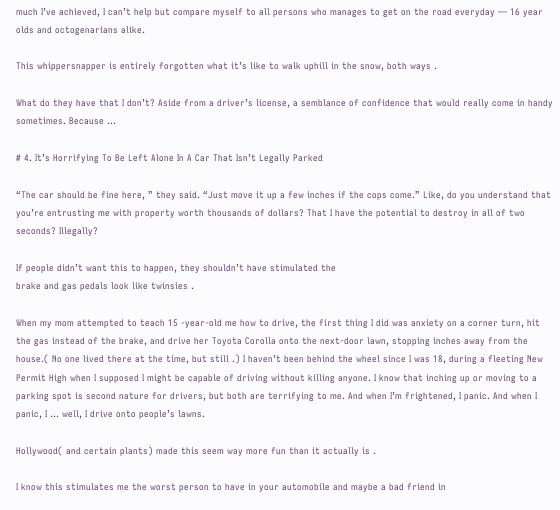much I’ve achieved, I can’t help but compare myself to all persons who manages to get on the road everyday — 16 year olds and octogenarians alike.

This whippersnapper is entirely forgotten what it’s like to walk uphill in the snow, both ways .

What do they have that I don’t? Aside from a driver’s license, a semblance of confidence that would really come in handy sometimes. Because …

# 4. It’s Horrifying To Be Left Alone In A Car That Isn’t Legally Parked

“The car should be fine here, ” they said. “Just move it up a few inches if the cops come.” Like, do you understand that you’re entrusting me with property worth thousands of dollars? That I have the potential to destroy in all of two seconds? Illegally?

If people didn’t want this to happen, they shouldn’t have stimulated the
brake and gas pedals look like twinsies .

When my mom attempted to teach 15 -year-old me how to drive, the first thing I did was anxiety on a corner turn, hit the gas instead of the brake, and drive her Toyota Corolla onto the next-door lawn, stopping inches away from the house.( No one lived there at the time, but still .) I haven’t been behind the wheel since I was 18, during a fleeting New Permit High when I supposed I might be capable of driving without killing anyone. I know that inching up or moving to a parking spot is second nature for drivers, but both are terrifying to me. And when I’m frightened, I panic. And when I panic, I … well, I drive onto people’s lawns.

Hollywood( and certain plants) made this seem way more fun than it actually is .

I know this stimulates me the worst person to have in your automobile and maybe a bad friend in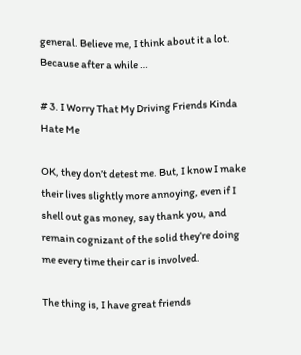general. Believe me, I think about it a lot. Because after a while …

# 3. I Worry That My Driving Friends Kinda Hate Me

OK, they don’t detest me. But, I know I make their lives slightly more annoying, even if I shell out gas money, say thank you, and remain cognizant of the solid they’re doing me every time their car is involved.

The thing is, I have great friends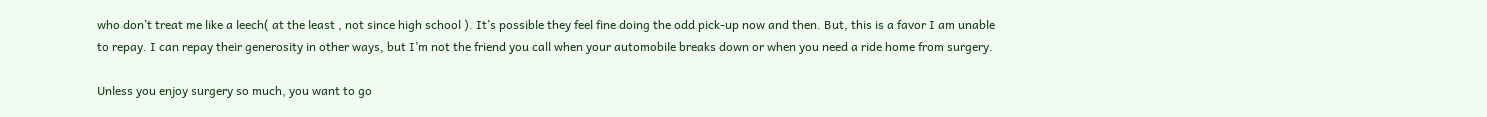who don’t treat me like a leech( at the least , not since high school ). It’s possible they feel fine doing the odd pick-up now and then. But, this is a favor I am unable to repay. I can repay their generosity in other ways, but I’m not the friend you call when your automobile breaks down or when you need a ride home from surgery.

Unless you enjoy surgery so much, you want to go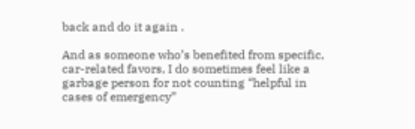back and do it again .

And as someone who’s benefited from specific, car-related favors, I do sometimes feel like a garbage person for not counting “helpful in cases of emergency”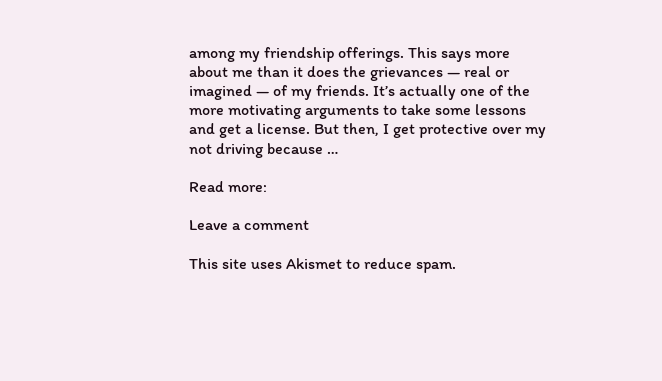among my friendship offerings. This says more about me than it does the grievances — real or imagined — of my friends. It’s actually one of the more motivating arguments to take some lessons and get a license. But then, I get protective over my not driving because …

Read more:

Leave a comment

This site uses Akismet to reduce spam.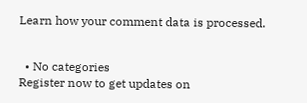Learn how your comment data is processed.


  • No categories
Register now to get updates on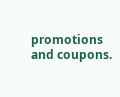promotions and coupons.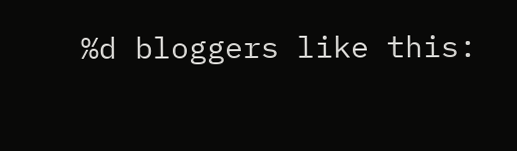%d bloggers like this: